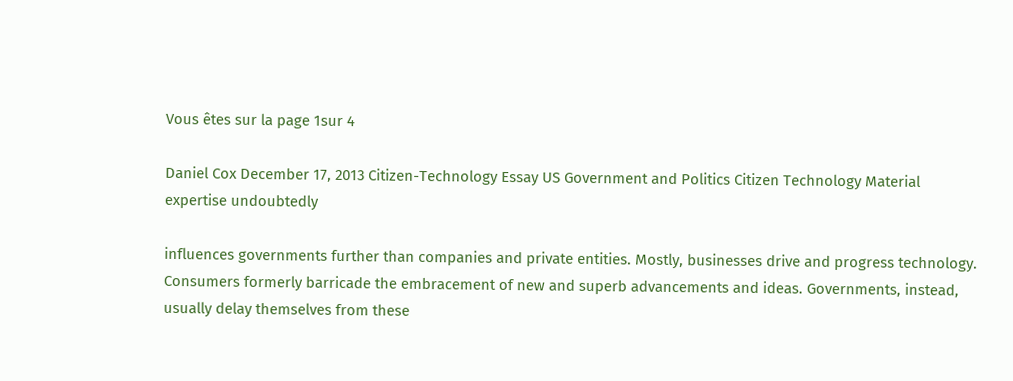Vous êtes sur la page 1sur 4

Daniel Cox December 17, 2013 Citizen-Technology Essay US Government and Politics Citizen Technology Material expertise undoubtedly

influences governments further than companies and private entities. Mostly, businesses drive and progress technology. Consumers formerly barricade the embracement of new and superb advancements and ideas. Governments, instead, usually delay themselves from these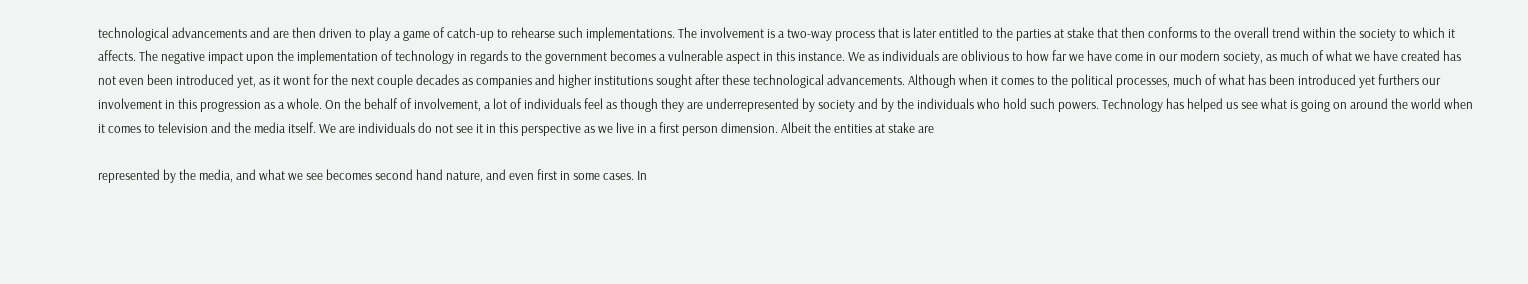technological advancements and are then driven to play a game of catch-up to rehearse such implementations. The involvement is a two-way process that is later entitled to the parties at stake that then conforms to the overall trend within the society to which it affects. The negative impact upon the implementation of technology in regards to the government becomes a vulnerable aspect in this instance. We as individuals are oblivious to how far we have come in our modern society, as much of what we have created has not even been introduced yet, as it wont for the next couple decades as companies and higher institutions sought after these technological advancements. Although when it comes to the political processes, much of what has been introduced yet furthers our involvement in this progression as a whole. On the behalf of involvement, a lot of individuals feel as though they are underrepresented by society and by the individuals who hold such powers. Technology has helped us see what is going on around the world when it comes to television and the media itself. We are individuals do not see it in this perspective as we live in a first person dimension. Albeit the entities at stake are

represented by the media, and what we see becomes second hand nature, and even first in some cases. In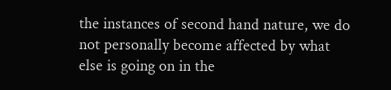the instances of second hand nature, we do not personally become affected by what else is going on in the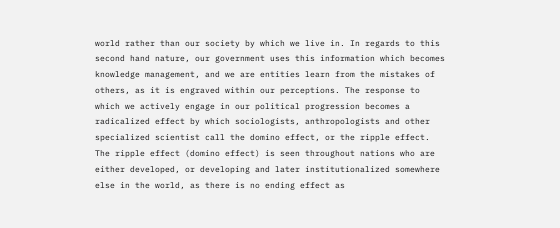world rather than our society by which we live in. In regards to this second hand nature, our government uses this information which becomes knowledge management, and we are entities learn from the mistakes of others, as it is engraved within our perceptions. The response to which we actively engage in our political progression becomes a radicalized effect by which sociologists, anthropologists and other specialized scientist call the domino effect, or the ripple effect. The ripple effect (domino effect) is seen throughout nations who are either developed, or developing and later institutionalized somewhere else in the world, as there is no ending effect as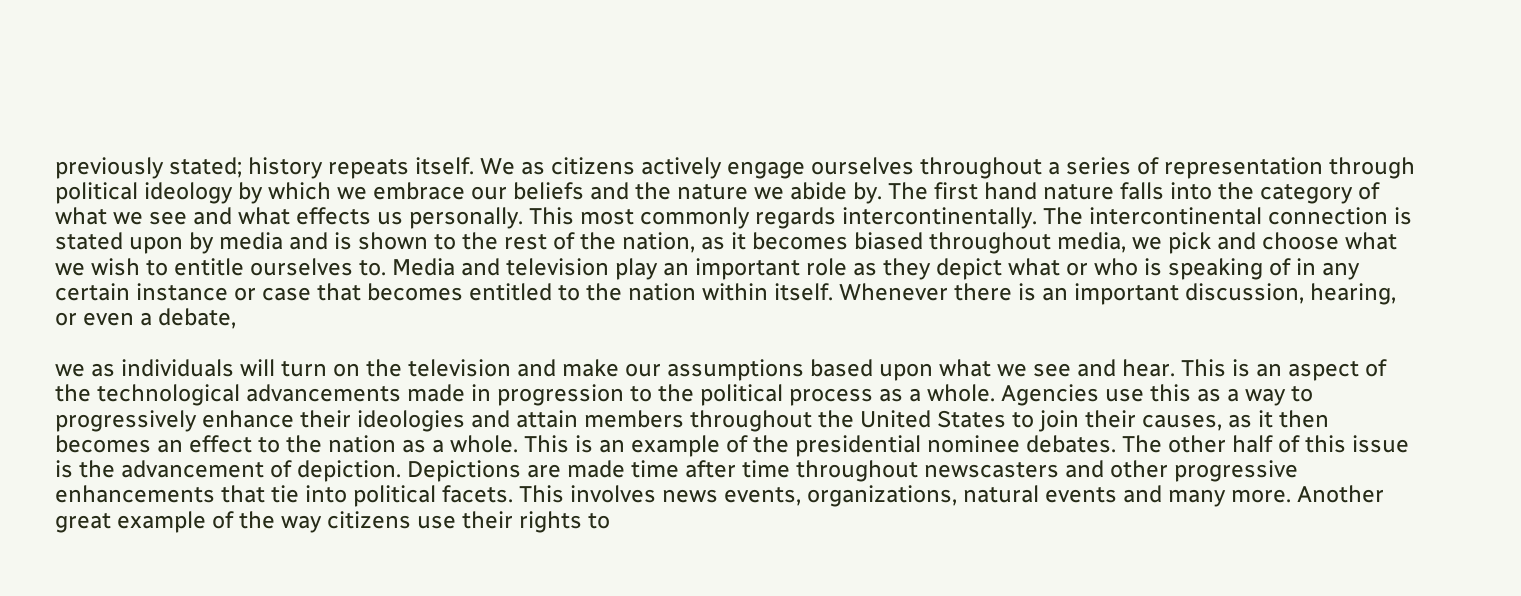previously stated; history repeats itself. We as citizens actively engage ourselves throughout a series of representation through political ideology by which we embrace our beliefs and the nature we abide by. The first hand nature falls into the category of what we see and what effects us personally. This most commonly regards intercontinentally. The intercontinental connection is stated upon by media and is shown to the rest of the nation, as it becomes biased throughout media, we pick and choose what we wish to entitle ourselves to. Media and television play an important role as they depict what or who is speaking of in any certain instance or case that becomes entitled to the nation within itself. Whenever there is an important discussion, hearing, or even a debate,

we as individuals will turn on the television and make our assumptions based upon what we see and hear. This is an aspect of the technological advancements made in progression to the political process as a whole. Agencies use this as a way to progressively enhance their ideologies and attain members throughout the United States to join their causes, as it then becomes an effect to the nation as a whole. This is an example of the presidential nominee debates. The other half of this issue is the advancement of depiction. Depictions are made time after time throughout newscasters and other progressive enhancements that tie into political facets. This involves news events, organizations, natural events and many more. Another great example of the way citizens use their rights to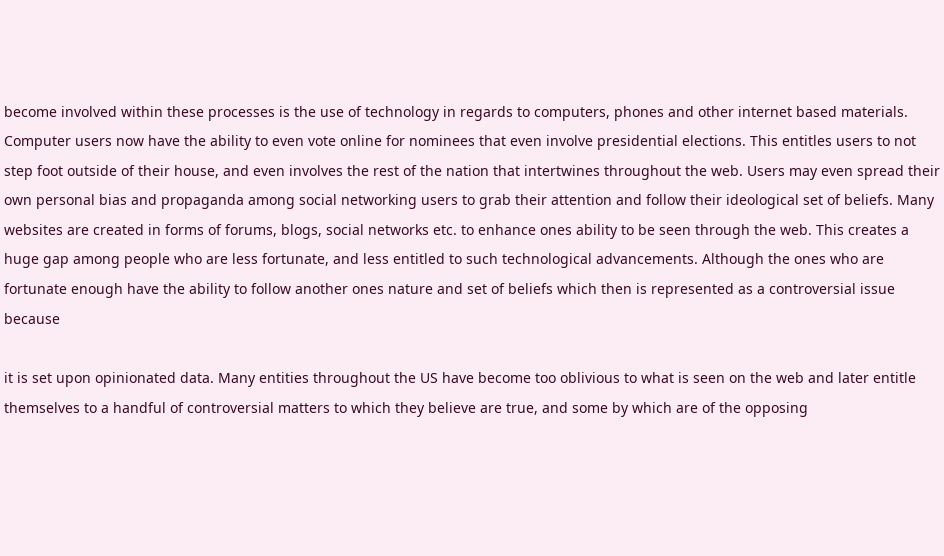become involved within these processes is the use of technology in regards to computers, phones and other internet based materials. Computer users now have the ability to even vote online for nominees that even involve presidential elections. This entitles users to not step foot outside of their house, and even involves the rest of the nation that intertwines throughout the web. Users may even spread their own personal bias and propaganda among social networking users to grab their attention and follow their ideological set of beliefs. Many websites are created in forms of forums, blogs, social networks etc. to enhance ones ability to be seen through the web. This creates a huge gap among people who are less fortunate, and less entitled to such technological advancements. Although the ones who are fortunate enough have the ability to follow another ones nature and set of beliefs which then is represented as a controversial issue because

it is set upon opinionated data. Many entities throughout the US have become too oblivious to what is seen on the web and later entitle themselves to a handful of controversial matters to which they believe are true, and some by which are of the opposing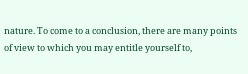nature. To come to a conclusion, there are many points of view to which you may entitle yourself to,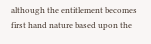although the entitlement becomes first hand nature based upon the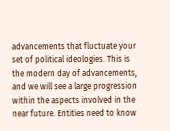advancements that fluctuate your set of political ideologies. This is the modern day of advancements, and we will see a large progression within the aspects involved in the near future. Entities need to know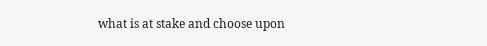what is at stake and choose upon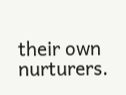their own nurturers.